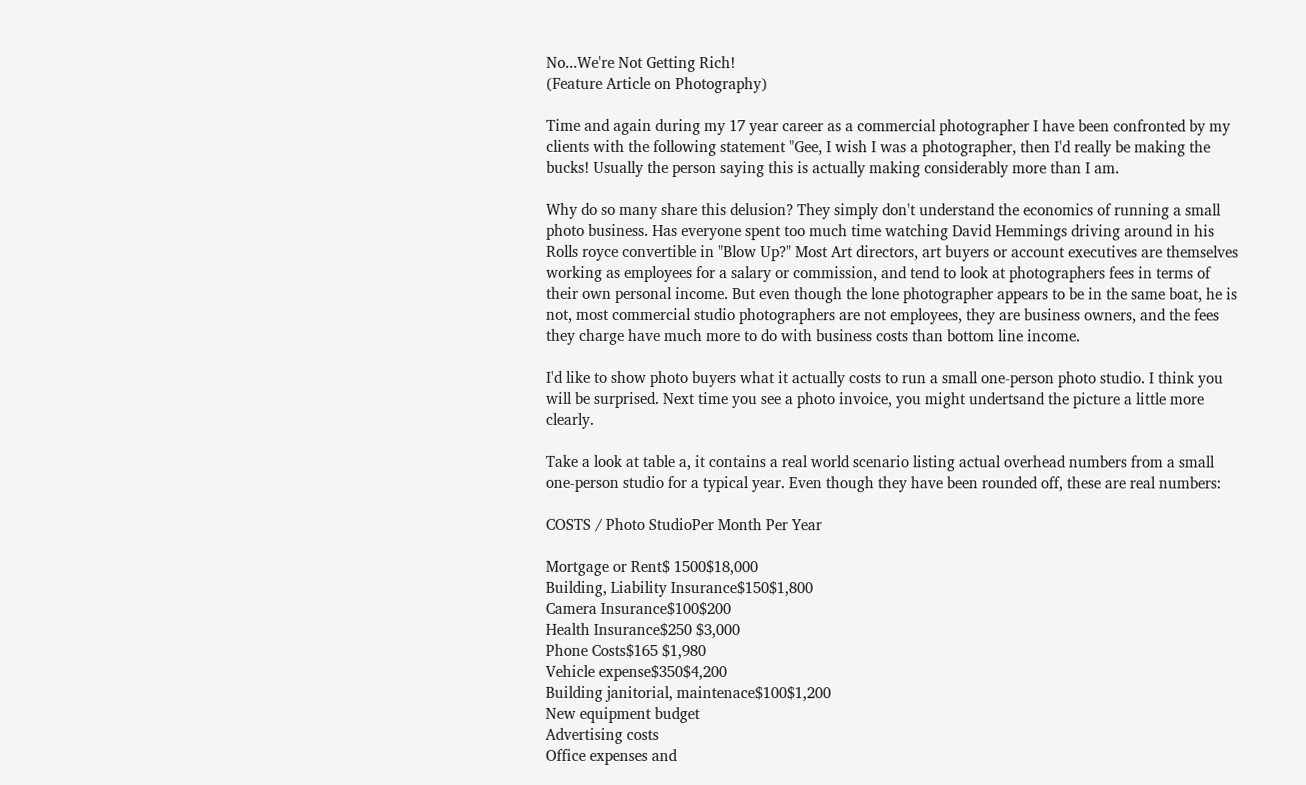No...We're Not Getting Rich!
(Feature Article on Photography)

Time and again during my 17 year career as a commercial photographer I have been confronted by my clients with the following statement "Gee, I wish I was a photographer, then I'd really be making the bucks! Usually the person saying this is actually making considerably more than I am.

Why do so many share this delusion? They simply don't understand the economics of running a small photo business. Has everyone spent too much time watching David Hemmings driving around in his Rolls royce convertible in "Blow Up?" Most Art directors, art buyers or account executives are themselves working as employees for a salary or commission, and tend to look at photographers fees in terms of their own personal income. But even though the lone photographer appears to be in the same boat, he is not, most commercial studio photographers are not employees, they are business owners, and the fees they charge have much more to do with business costs than bottom line income.

I'd like to show photo buyers what it actually costs to run a small one-person photo studio. I think you will be surprised. Next time you see a photo invoice, you might undertsand the picture a little more clearly.

Take a look at table a, it contains a real world scenario listing actual overhead numbers from a small one-person studio for a typical year. Even though they have been rounded off, these are real numbers:

COSTS / Photo StudioPer Month Per Year

Mortgage or Rent$ 1500$18,000
Building, Liability Insurance$150$1,800
Camera Insurance$100$200
Health Insurance$250 $3,000
Phone Costs$165 $1,980
Vehicle expense$350$4,200
Building janitorial, maintenace$100$1,200
New equipment budget
Advertising costs
Office expenses and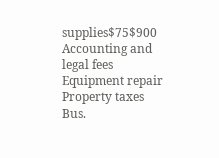supplies$75$900
Accounting and legal fees
Equipment repair
Property taxes
Bus.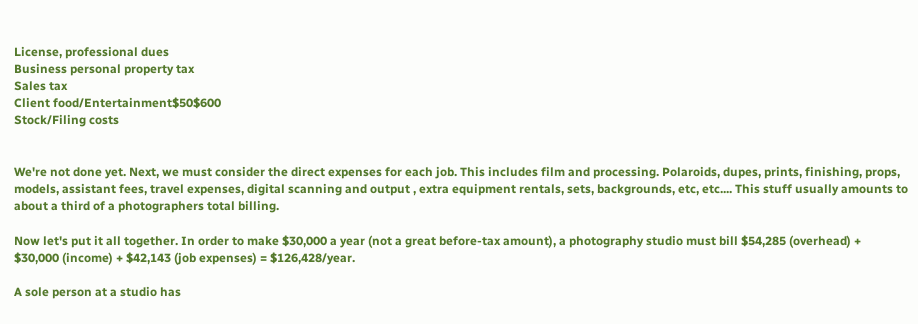License, professional dues
Business personal property tax
Sales tax
Client food/Entertainment$50$600
Stock/Filing costs


We're not done yet. Next, we must consider the direct expenses for each job. This includes film and processing. Polaroids, dupes, prints, finishing, props, models, assistant fees, travel expenses, digital scanning and output , extra equipment rentals, sets, backgrounds, etc, etc.... This stuff usually amounts to about a third of a photographers total billing.

Now let's put it all together. In order to make $30,000 a year (not a great before-tax amount), a photography studio must bill $54,285 (overhead) + $30,000 (income) + $42,143 (job expenses) = $126,428/year.

A sole person at a studio has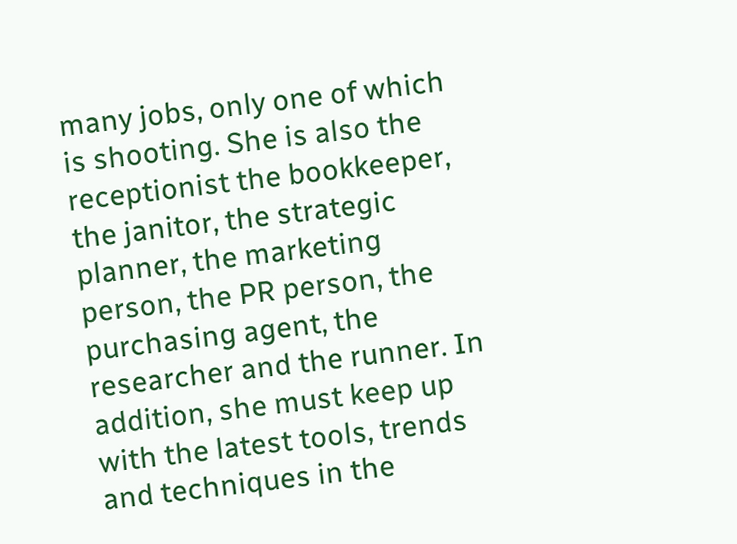many jobs, only one of which is shooting. She is also the receptionist the bookkeeper, the janitor, the strategic planner, the marketing person, the PR person, the purchasing agent, the researcher and the runner. In addition, she must keep up with the latest tools, trends and techniques in the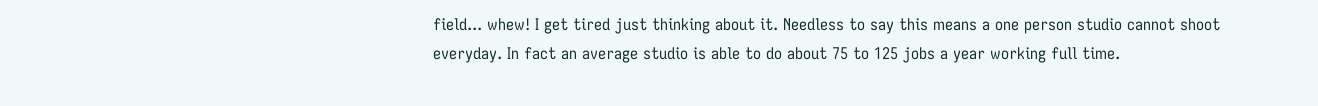field... whew! I get tired just thinking about it. Needless to say this means a one person studio cannot shoot everyday. In fact an average studio is able to do about 75 to 125 jobs a year working full time.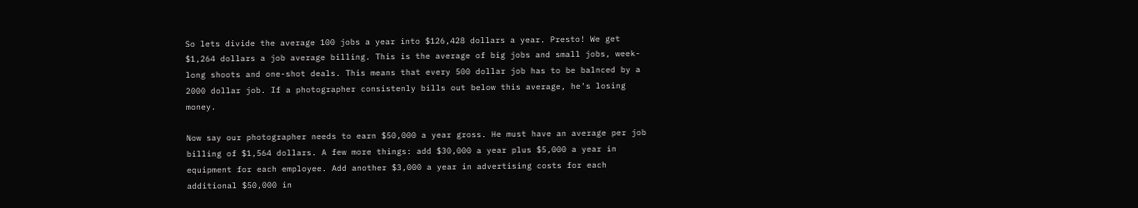So lets divide the average 100 jobs a year into $126,428 dollars a year. Presto! We get $1,264 dollars a job average billing. This is the average of big jobs and small jobs, week-long shoots and one-shot deals. This means that every 500 dollar job has to be balnced by a 2000 dollar job. If a photographer consistenly bills out below this average, he's losing money.

Now say our photographer needs to earn $50,000 a year gross. He must have an average per job billing of $1,564 dollars. A few more things: add $30,000 a year plus $5,000 a year in equipment for each employee. Add another $3,000 a year in advertising costs for each additional $50,000 in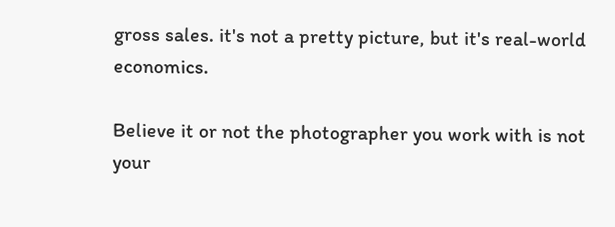gross sales. it's not a pretty picture, but it's real-world economics.

Believe it or not the photographer you work with is not your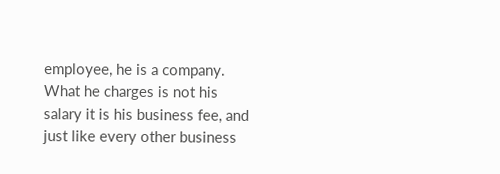employee, he is a company. What he charges is not his salary it is his business fee, and just like every other business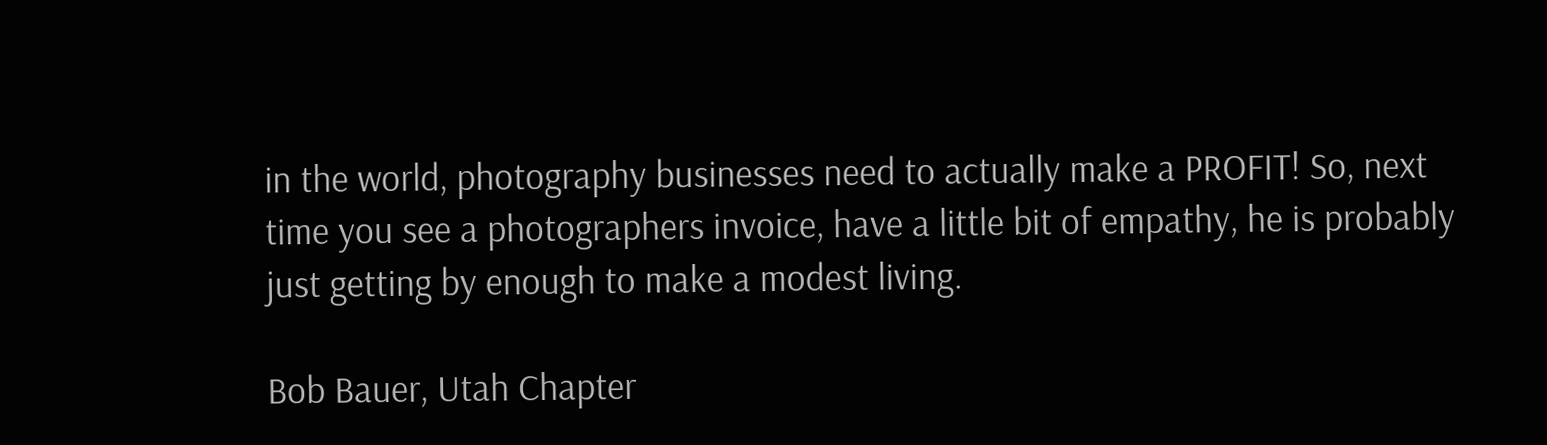in the world, photography businesses need to actually make a PROFIT! So, next time you see a photographers invoice, have a little bit of empathy, he is probably just getting by enough to make a modest living.

Bob Bauer, Utah Chapter